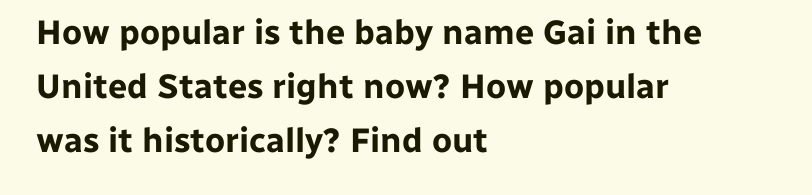How popular is the baby name Gai in the United States right now? How popular was it historically? Find out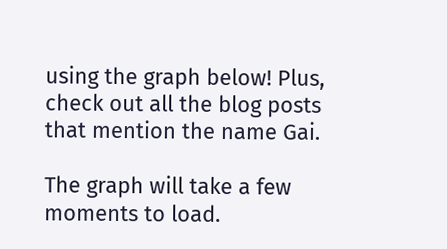using the graph below! Plus, check out all the blog posts that mention the name Gai.

The graph will take a few moments to load.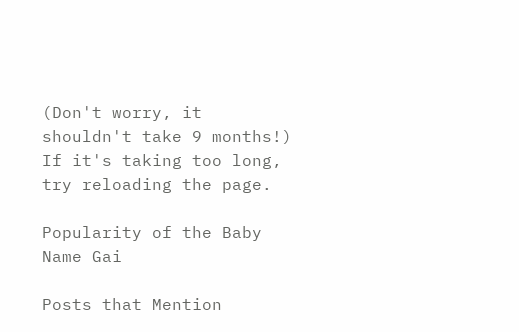(Don't worry, it shouldn't take 9 months!) If it's taking too long, try reloading the page.

Popularity of the Baby Name Gai

Posts that Mention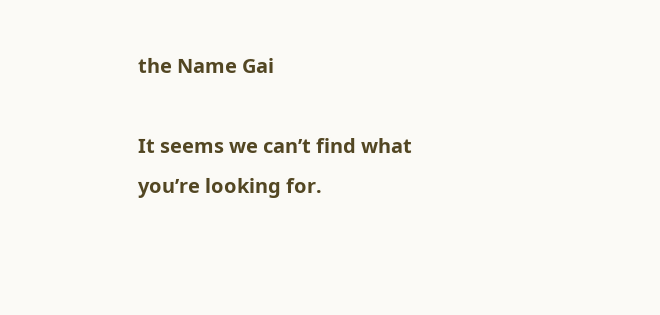the Name Gai

It seems we can’t find what you’re looking for.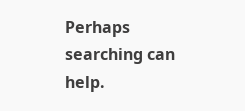Perhaps searching can help.